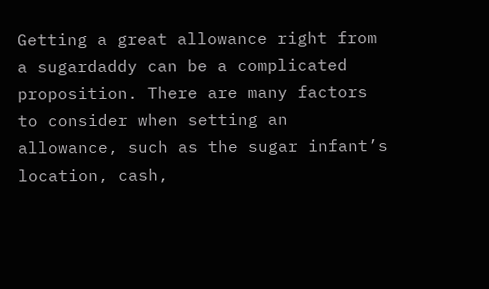Getting a great allowance right from a sugardaddy can be a complicated proposition. There are many factors to consider when setting an allowance, such as the sugar infant’s location, cash,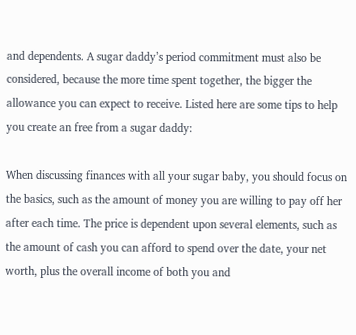and dependents. A sugar daddy’s period commitment must also be considered, because the more time spent together, the bigger the allowance you can expect to receive. Listed here are some tips to help you create an free from a sugar daddy:

When discussing finances with all your sugar baby, you should focus on the basics, such as the amount of money you are willing to pay off her after each time. The price is dependent upon several elements, such as the amount of cash you can afford to spend over the date, your net worth, plus the overall income of both you and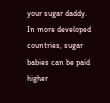your sugar daddy. In more developed countries, sugar babies can be paid higher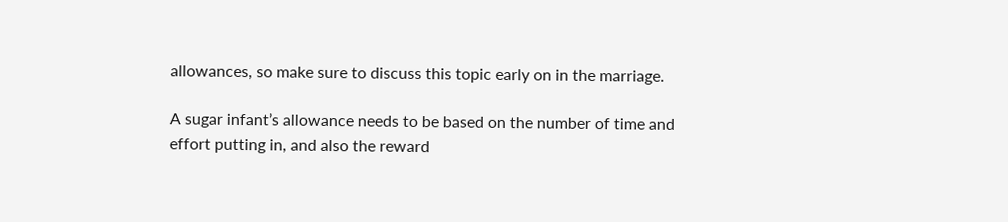allowances, so make sure to discuss this topic early on in the marriage.

A sugar infant’s allowance needs to be based on the number of time and effort putting in, and also the reward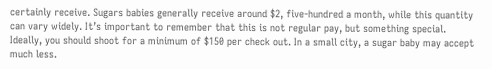certainly receive. Sugars babies generally receive around $2, five-hundred a month, while this quantity can vary widely. It’s important to remember that this is not regular pay, but something special. Ideally, you should shoot for a minimum of $150 per check out. In a small city, a sugar baby may accept much less.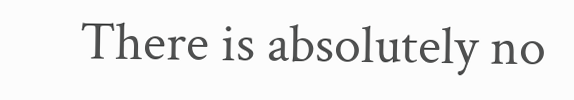There is absolutely no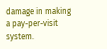damage in making a pay-per-visit system.